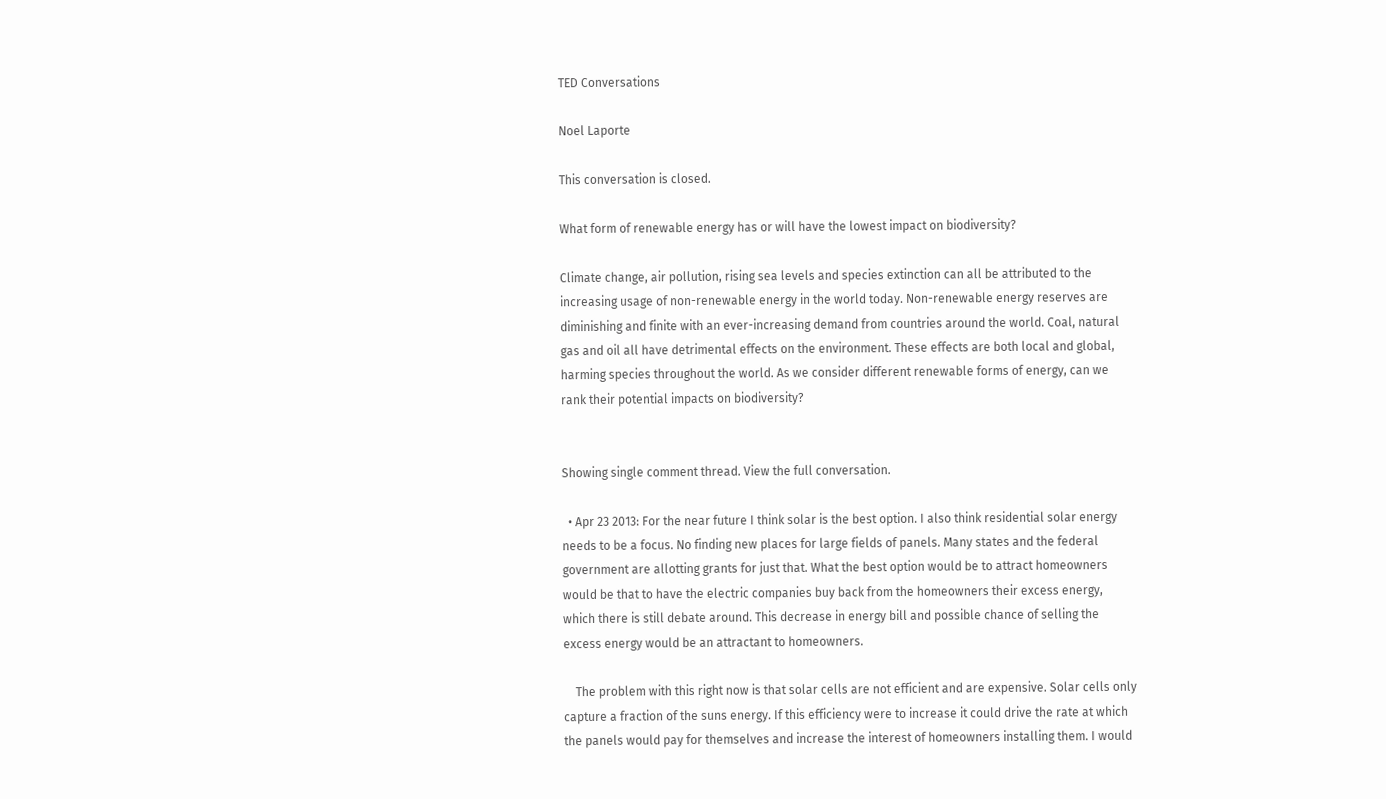TED Conversations

Noel Laporte

This conversation is closed.

What form of renewable energy has or will have the lowest impact on biodiversity?

Climate change, air pollution, rising sea levels and species extinction can all be attributed to the increasing usage of non-renewable energy in the world today. Non-renewable energy reserves are diminishing and finite with an ever-increasing demand from countries around the world. Coal, natural gas and oil all have detrimental effects on the environment. These effects are both local and global, harming species throughout the world. As we consider different renewable forms of energy, can we rank their potential impacts on biodiversity?


Showing single comment thread. View the full conversation.

  • Apr 23 2013: For the near future I think solar is the best option. I also think residential solar energy needs to be a focus. No finding new places for large fields of panels. Many states and the federal government are allotting grants for just that. What the best option would be to attract homeowners would be that to have the electric companies buy back from the homeowners their excess energy, which there is still debate around. This decrease in energy bill and possible chance of selling the excess energy would be an attractant to homeowners.

    The problem with this right now is that solar cells are not efficient and are expensive. Solar cells only capture a fraction of the suns energy. If this efficiency were to increase it could drive the rate at which the panels would pay for themselves and increase the interest of homeowners installing them. I would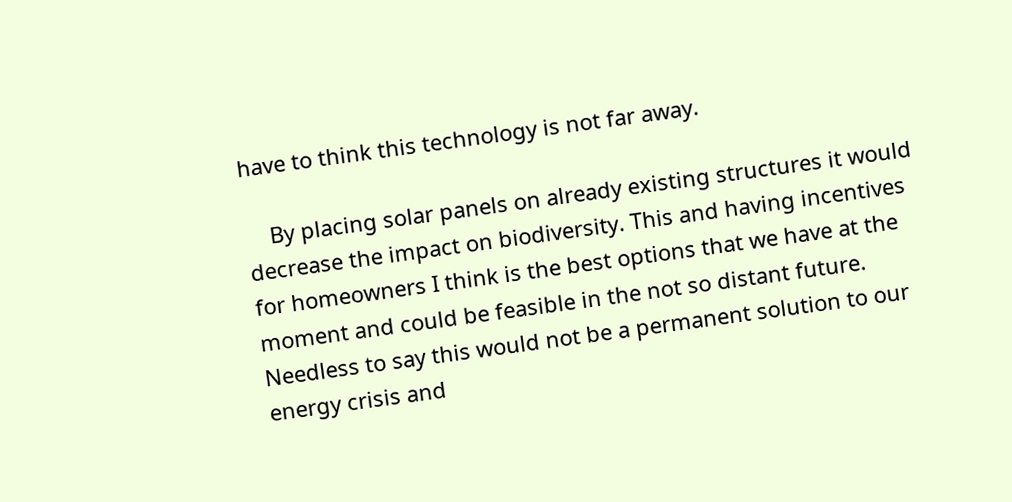have to think this technology is not far away.

    By placing solar panels on already existing structures it would decrease the impact on biodiversity. This and having incentives for homeowners I think is the best options that we have at the moment and could be feasible in the not so distant future. Needless to say this would not be a permanent solution to our energy crisis and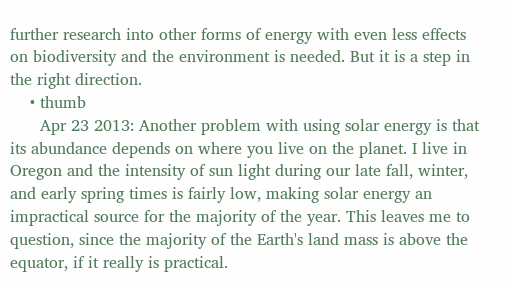further research into other forms of energy with even less effects on biodiversity and the environment is needed. But it is a step in the right direction.
    • thumb
      Apr 23 2013: Another problem with using solar energy is that its abundance depends on where you live on the planet. I live in Oregon and the intensity of sun light during our late fall, winter, and early spring times is fairly low, making solar energy an impractical source for the majority of the year. This leaves me to question, since the majority of the Earth's land mass is above the equator, if it really is practical.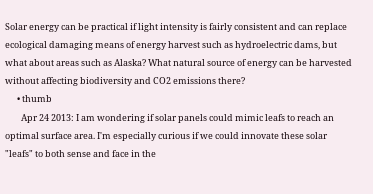Solar energy can be practical if light intensity is fairly consistent and can replace ecological damaging means of energy harvest such as hydroelectric dams, but what about areas such as Alaska? What natural source of energy can be harvested without affecting biodiversity and CO2 emissions there?
      • thumb
        Apr 24 2013: I am wondering if solar panels could mimic leafs to reach an optimal surface area. I'm especially curious if we could innovate these solar "leafs" to both sense and face in the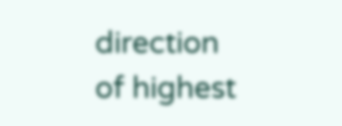direction of highest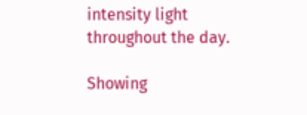intensity light throughout the day.

Showing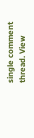single comment thread. View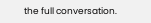the full conversation.